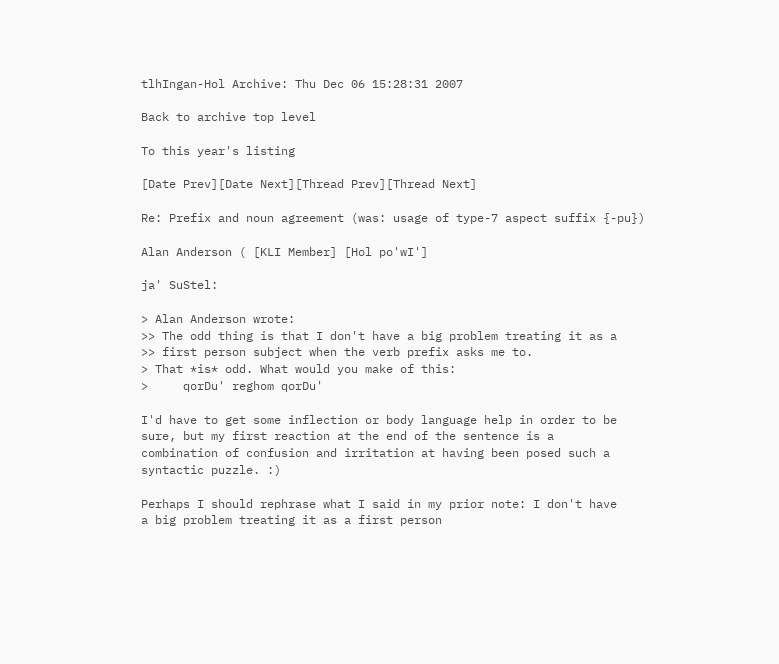tlhIngan-Hol Archive: Thu Dec 06 15:28:31 2007

Back to archive top level

To this year's listing

[Date Prev][Date Next][Thread Prev][Thread Next]

Re: Prefix and noun agreement (was: usage of type-7 aspect suffix {-pu})

Alan Anderson ( [KLI Member] [Hol po'wI']

ja' SuStel:

> Alan Anderson wrote:
>> The odd thing is that I don't have a big problem treating it as a
>> first person subject when the verb prefix asks me to.
> That *is* odd. What would you make of this:
>     qorDu' reghom qorDu'

I'd have to get some inflection or body language help in order to be
sure, but my first reaction at the end of the sentence is a
combination of confusion and irritation at having been posed such a
syntactic puzzle. :)

Perhaps I should rephrase what I said in my prior note: I don't have
a big problem treating it as a first person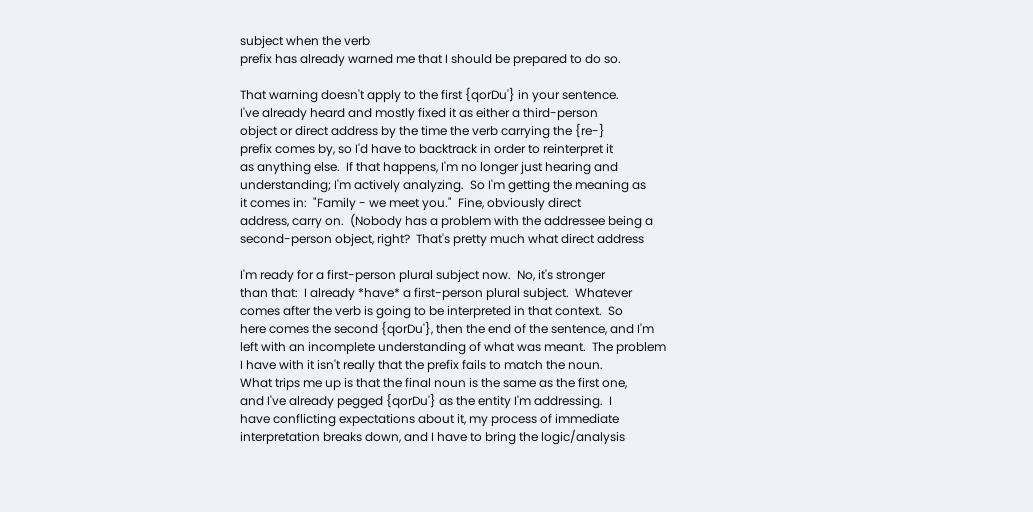subject when the verb
prefix has already warned me that I should be prepared to do so.

That warning doesn't apply to the first {qorDu'} in your sentence.
I've already heard and mostly fixed it as either a third-person
object or direct address by the time the verb carrying the {re-}
prefix comes by, so I'd have to backtrack in order to reinterpret it
as anything else.  If that happens, I'm no longer just hearing and
understanding; I'm actively analyzing.  So I'm getting the meaning as
it comes in:  "Family - we meet you."  Fine, obviously direct
address, carry on.  (Nobody has a problem with the addressee being a
second-person object, right?  That's pretty much what direct address

I'm ready for a first-person plural subject now.  No, it's stronger
than that:  I already *have* a first-person plural subject.  Whatever
comes after the verb is going to be interpreted in that context.  So
here comes the second {qorDu'}, then the end of the sentence, and I'm
left with an incomplete understanding of what was meant.  The problem
I have with it isn't really that the prefix fails to match the noun.
What trips me up is that the final noun is the same as the first one,
and I've already pegged {qorDu'} as the entity I'm addressing.  I
have conflicting expectations about it, my process of immediate
interpretation breaks down, and I have to bring the logic/analysis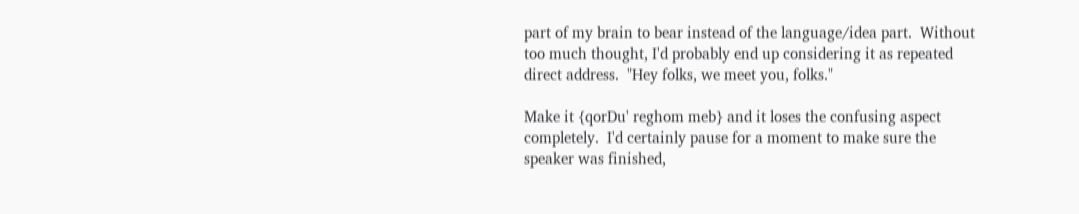part of my brain to bear instead of the language/idea part.  Without
too much thought, I'd probably end up considering it as repeated
direct address.  "Hey folks, we meet you, folks."

Make it {qorDu' reghom meb} and it loses the confusing aspect
completely.  I'd certainly pause for a moment to make sure the
speaker was finished,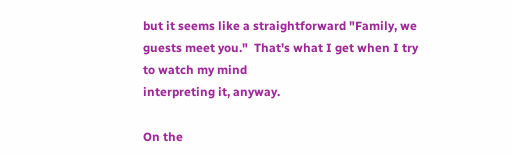but it seems like a straightforward "Family, we
guests meet you."  That's what I get when I try to watch my mind
interpreting it, anyway.

On the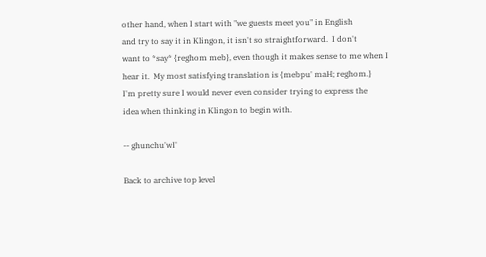other hand, when I start with "we guests meet you" in English
and try to say it in Klingon, it isn't so straightforward.  I don't
want to *say* {reghom meb}, even though it makes sense to me when I
hear it.  My most satisfying translation is {mebpu' maH; reghom.}
I'm pretty sure I would never even consider trying to express the
idea when thinking in Klingon to begin with.

-- ghunchu'wI'

Back to archive top level